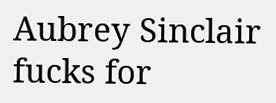Aubrey Sinclair fucks for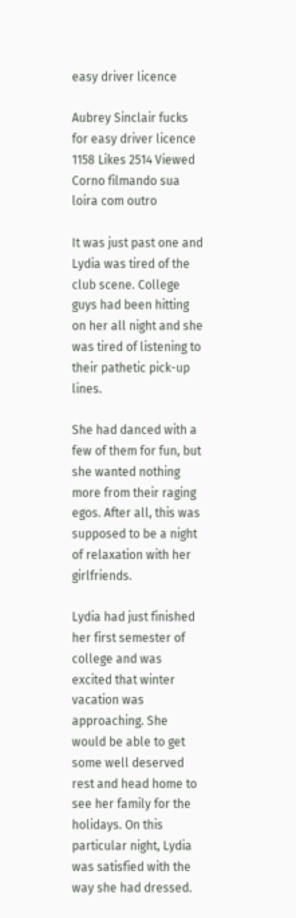easy driver licence

Aubrey Sinclair fucks for easy driver licence
1158 Likes 2514 Viewed
Corno filmando sua loira com outro

It was just past one and Lydia was tired of the club scene. College guys had been hitting on her all night and she was tired of listening to their pathetic pick-up lines.

She had danced with a few of them for fun, but she wanted nothing more from their raging egos. After all, this was supposed to be a night of relaxation with her girlfriends.

Lydia had just finished her first semester of college and was excited that winter vacation was approaching. She would be able to get some well deserved rest and head home to see her family for the holidays. On this particular night, Lydia was satisfied with the way she had dressed.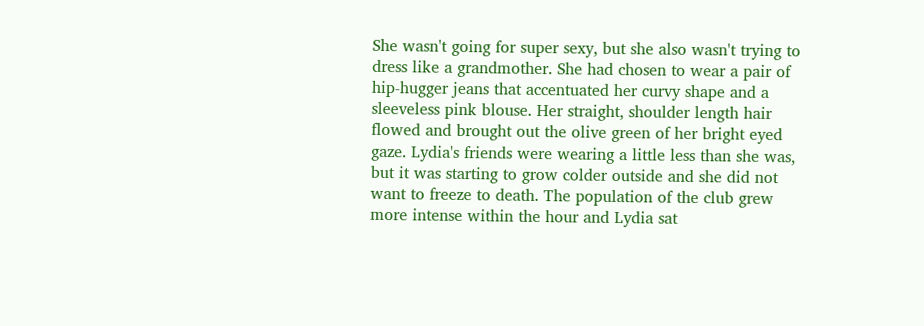She wasn't going for super sexy, but she also wasn't trying to dress like a grandmother. She had chosen to wear a pair of hip-hugger jeans that accentuated her curvy shape and a sleeveless pink blouse. Her straight, shoulder length hair flowed and brought out the olive green of her bright eyed gaze. Lydia's friends were wearing a little less than she was, but it was starting to grow colder outside and she did not want to freeze to death. The population of the club grew more intense within the hour and Lydia sat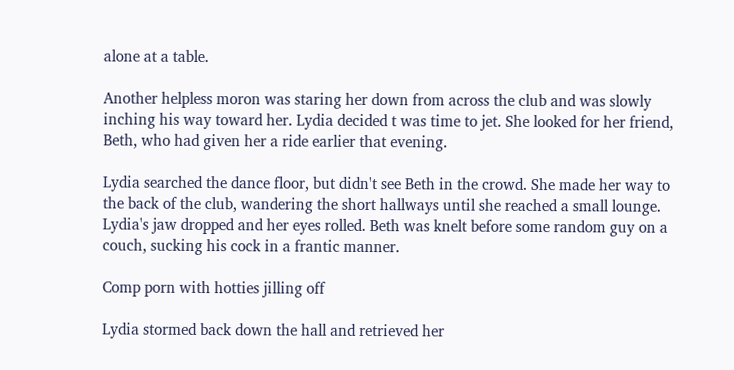alone at a table.

Another helpless moron was staring her down from across the club and was slowly inching his way toward her. Lydia decided t was time to jet. She looked for her friend, Beth, who had given her a ride earlier that evening.

Lydia searched the dance floor, but didn't see Beth in the crowd. She made her way to the back of the club, wandering the short hallways until she reached a small lounge. Lydia's jaw dropped and her eyes rolled. Beth was knelt before some random guy on a couch, sucking his cock in a frantic manner.

Comp porn with hotties jilling off

Lydia stormed back down the hall and retrieved her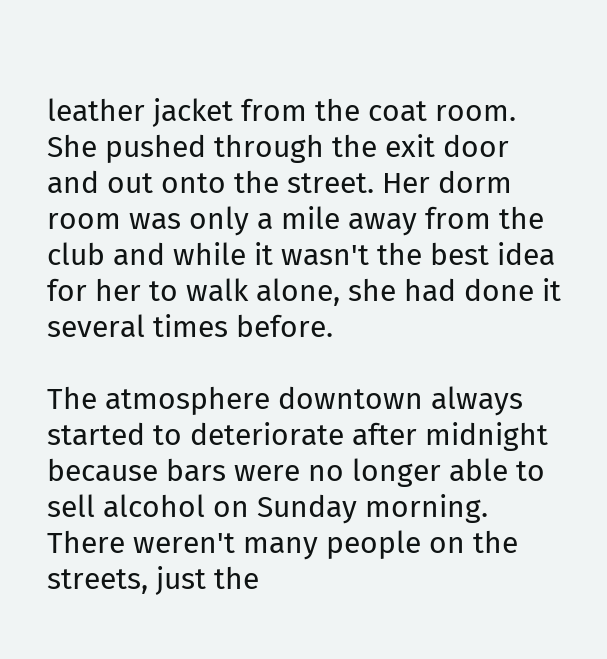leather jacket from the coat room. She pushed through the exit door and out onto the street. Her dorm room was only a mile away from the club and while it wasn't the best idea for her to walk alone, she had done it several times before.

The atmosphere downtown always started to deteriorate after midnight because bars were no longer able to sell alcohol on Sunday morning. There weren't many people on the streets, just the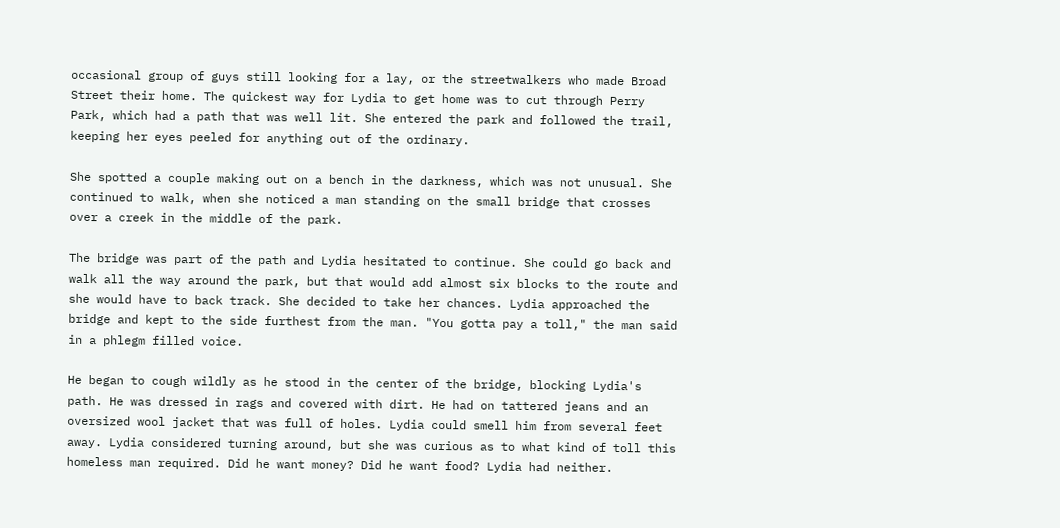occasional group of guys still looking for a lay, or the streetwalkers who made Broad Street their home. The quickest way for Lydia to get home was to cut through Perry Park, which had a path that was well lit. She entered the park and followed the trail, keeping her eyes peeled for anything out of the ordinary.

She spotted a couple making out on a bench in the darkness, which was not unusual. She continued to walk, when she noticed a man standing on the small bridge that crosses over a creek in the middle of the park.

The bridge was part of the path and Lydia hesitated to continue. She could go back and walk all the way around the park, but that would add almost six blocks to the route and she would have to back track. She decided to take her chances. Lydia approached the bridge and kept to the side furthest from the man. "You gotta pay a toll," the man said in a phlegm filled voice.

He began to cough wildly as he stood in the center of the bridge, blocking Lydia's path. He was dressed in rags and covered with dirt. He had on tattered jeans and an oversized wool jacket that was full of holes. Lydia could smell him from several feet away. Lydia considered turning around, but she was curious as to what kind of toll this homeless man required. Did he want money? Did he want food? Lydia had neither.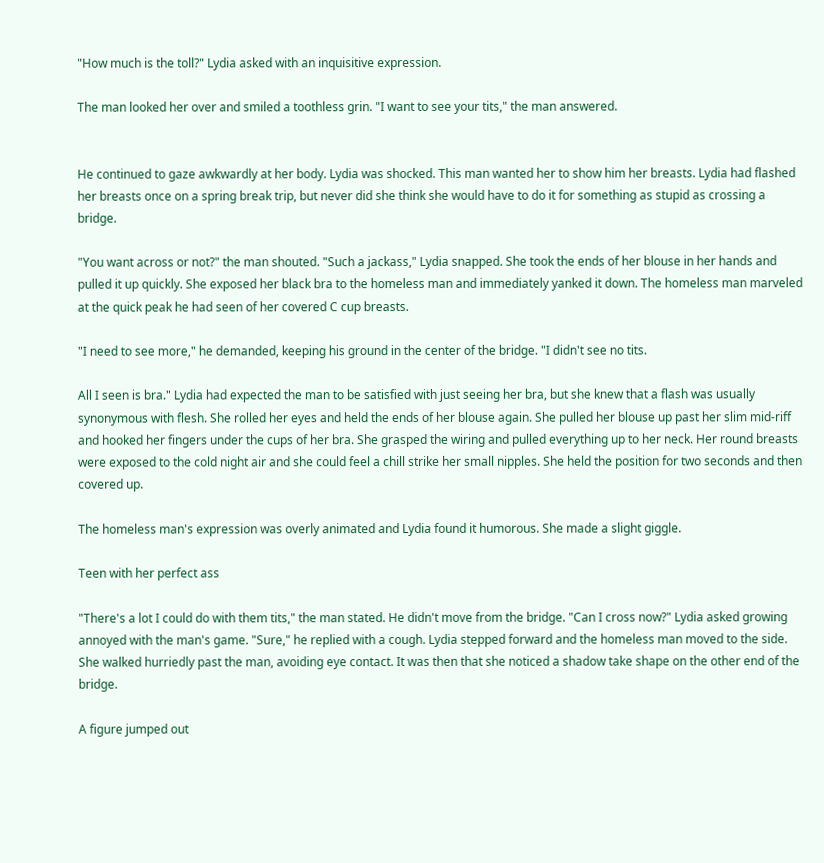"How much is the toll?" Lydia asked with an inquisitive expression.

The man looked her over and smiled a toothless grin. "I want to see your tits," the man answered.


He continued to gaze awkwardly at her body. Lydia was shocked. This man wanted her to show him her breasts. Lydia had flashed her breasts once on a spring break trip, but never did she think she would have to do it for something as stupid as crossing a bridge.

"You want across or not?" the man shouted. "Such a jackass," Lydia snapped. She took the ends of her blouse in her hands and pulled it up quickly. She exposed her black bra to the homeless man and immediately yanked it down. The homeless man marveled at the quick peak he had seen of her covered C cup breasts.

"I need to see more," he demanded, keeping his ground in the center of the bridge. "I didn't see no tits.

All I seen is bra." Lydia had expected the man to be satisfied with just seeing her bra, but she knew that a flash was usually synonymous with flesh. She rolled her eyes and held the ends of her blouse again. She pulled her blouse up past her slim mid-riff and hooked her fingers under the cups of her bra. She grasped the wiring and pulled everything up to her neck. Her round breasts were exposed to the cold night air and she could feel a chill strike her small nipples. She held the position for two seconds and then covered up.

The homeless man's expression was overly animated and Lydia found it humorous. She made a slight giggle.

Teen with her perfect ass

"There's a lot I could do with them tits," the man stated. He didn't move from the bridge. "Can I cross now?" Lydia asked growing annoyed with the man's game. "Sure," he replied with a cough. Lydia stepped forward and the homeless man moved to the side. She walked hurriedly past the man, avoiding eye contact. It was then that she noticed a shadow take shape on the other end of the bridge.

A figure jumped out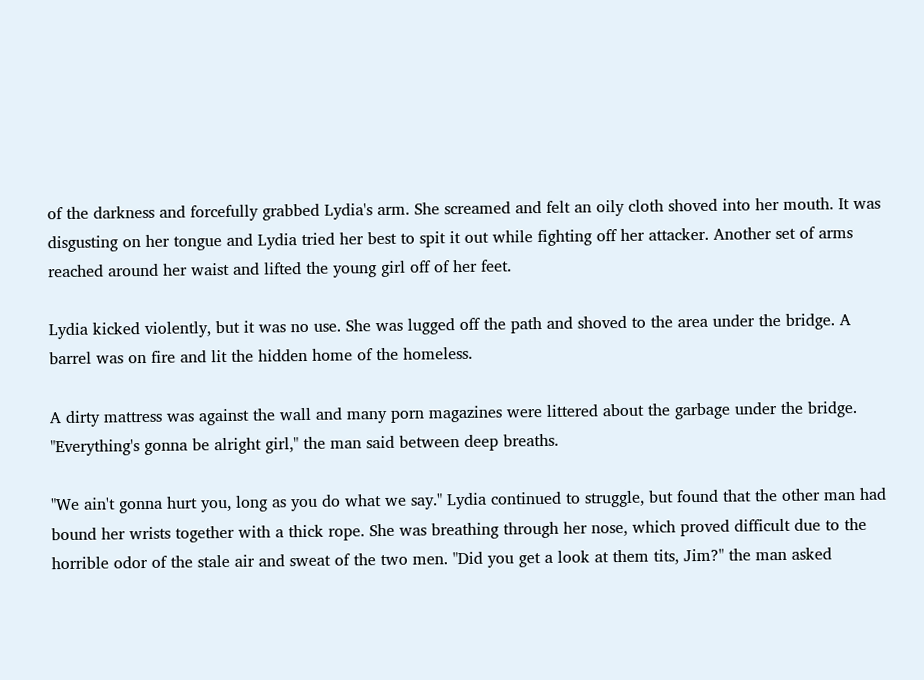of the darkness and forcefully grabbed Lydia's arm. She screamed and felt an oily cloth shoved into her mouth. It was disgusting on her tongue and Lydia tried her best to spit it out while fighting off her attacker. Another set of arms reached around her waist and lifted the young girl off of her feet.

Lydia kicked violently, but it was no use. She was lugged off the path and shoved to the area under the bridge. A barrel was on fire and lit the hidden home of the homeless.

A dirty mattress was against the wall and many porn magazines were littered about the garbage under the bridge. "Everything's gonna be alright girl," the man said between deep breaths.

"We ain't gonna hurt you, long as you do what we say." Lydia continued to struggle, but found that the other man had bound her wrists together with a thick rope. She was breathing through her nose, which proved difficult due to the horrible odor of the stale air and sweat of the two men. "Did you get a look at them tits, Jim?" the man asked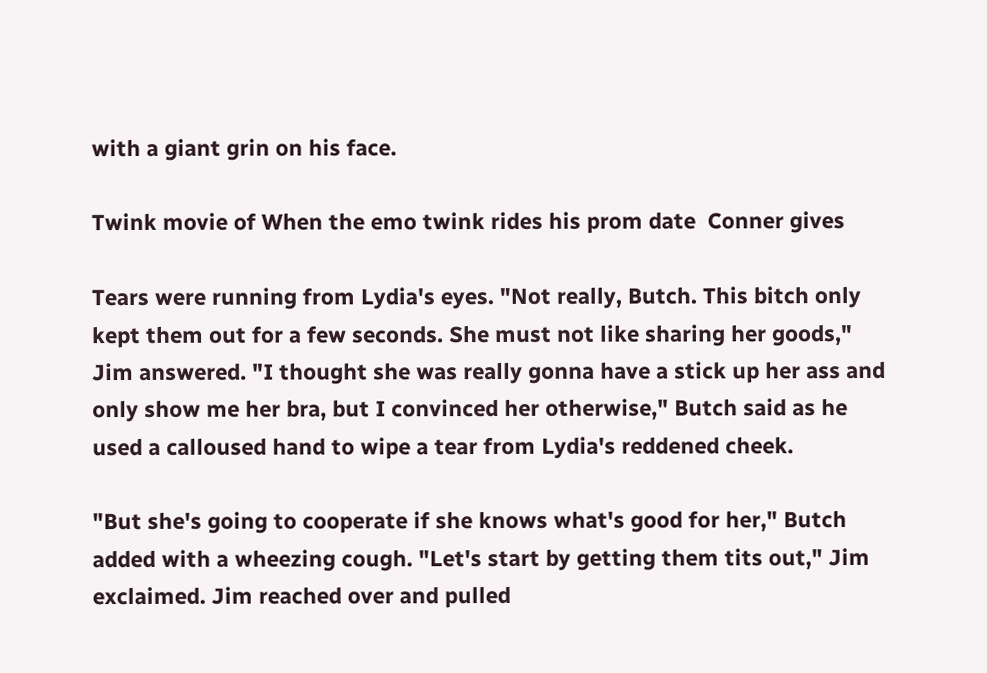with a giant grin on his face.

Twink movie of When the emo twink rides his prom date  Conner gives

Tears were running from Lydia's eyes. "Not really, Butch. This bitch only kept them out for a few seconds. She must not like sharing her goods," Jim answered. "I thought she was really gonna have a stick up her ass and only show me her bra, but I convinced her otherwise," Butch said as he used a calloused hand to wipe a tear from Lydia's reddened cheek.

"But she's going to cooperate if she knows what's good for her," Butch added with a wheezing cough. "Let's start by getting them tits out," Jim exclaimed. Jim reached over and pulled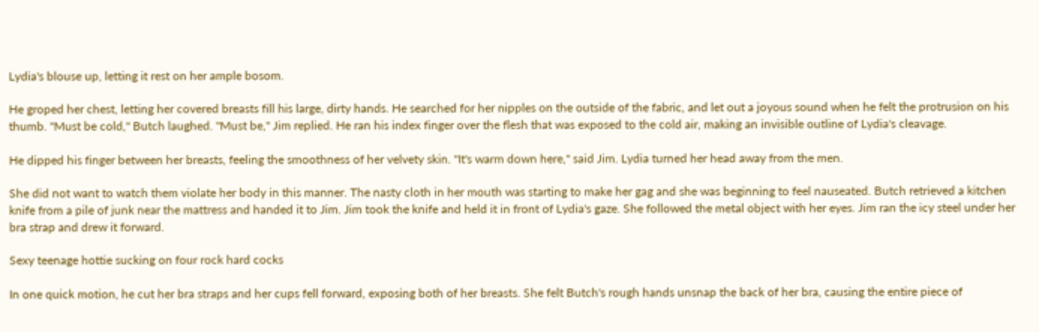Lydia's blouse up, letting it rest on her ample bosom.

He groped her chest, letting her covered breasts fill his large, dirty hands. He searched for her nipples on the outside of the fabric, and let out a joyous sound when he felt the protrusion on his thumb. "Must be cold," Butch laughed. "Must be," Jim replied. He ran his index finger over the flesh that was exposed to the cold air, making an invisible outline of Lydia's cleavage.

He dipped his finger between her breasts, feeling the smoothness of her velvety skin. "It's warm down here," said Jim. Lydia turned her head away from the men.

She did not want to watch them violate her body in this manner. The nasty cloth in her mouth was starting to make her gag and she was beginning to feel nauseated. Butch retrieved a kitchen knife from a pile of junk near the mattress and handed it to Jim. Jim took the knife and held it in front of Lydia's gaze. She followed the metal object with her eyes. Jim ran the icy steel under her bra strap and drew it forward.

Sexy teenage hottie sucking on four rock hard cocks

In one quick motion, he cut her bra straps and her cups fell forward, exposing both of her breasts. She felt Butch's rough hands unsnap the back of her bra, causing the entire piece of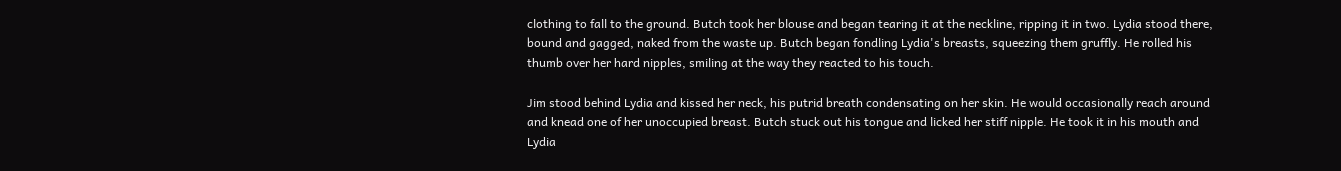clothing to fall to the ground. Butch took her blouse and began tearing it at the neckline, ripping it in two. Lydia stood there, bound and gagged, naked from the waste up. Butch began fondling Lydia's breasts, squeezing them gruffly. He rolled his thumb over her hard nipples, smiling at the way they reacted to his touch.

Jim stood behind Lydia and kissed her neck, his putrid breath condensating on her skin. He would occasionally reach around and knead one of her unoccupied breast. Butch stuck out his tongue and licked her stiff nipple. He took it in his mouth and Lydia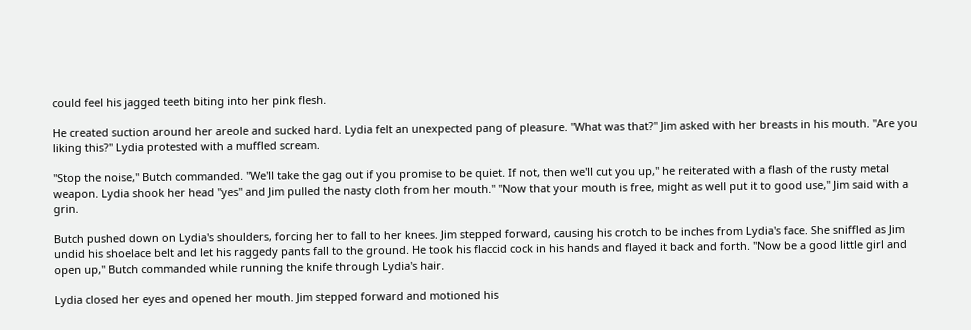could feel his jagged teeth biting into her pink flesh.

He created suction around her areole and sucked hard. Lydia felt an unexpected pang of pleasure. "What was that?" Jim asked with her breasts in his mouth. "Are you liking this?" Lydia protested with a muffled scream.

"Stop the noise," Butch commanded. "We'll take the gag out if you promise to be quiet. If not, then we'll cut you up," he reiterated with a flash of the rusty metal weapon. Lydia shook her head "yes" and Jim pulled the nasty cloth from her mouth." "Now that your mouth is free, might as well put it to good use," Jim said with a grin.

Butch pushed down on Lydia's shoulders, forcing her to fall to her knees. Jim stepped forward, causing his crotch to be inches from Lydia's face. She sniffled as Jim undid his shoelace belt and let his raggedy pants fall to the ground. He took his flaccid cock in his hands and flayed it back and forth. "Now be a good little girl and open up," Butch commanded while running the knife through Lydia's hair.

Lydia closed her eyes and opened her mouth. Jim stepped forward and motioned his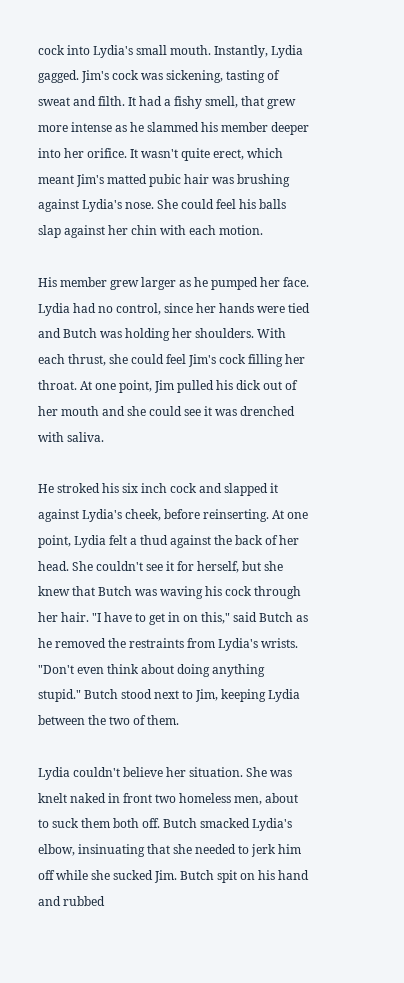cock into Lydia's small mouth. Instantly, Lydia gagged. Jim's cock was sickening, tasting of sweat and filth. It had a fishy smell, that grew more intense as he slammed his member deeper into her orifice. It wasn't quite erect, which meant Jim's matted pubic hair was brushing against Lydia's nose. She could feel his balls slap against her chin with each motion.

His member grew larger as he pumped her face. Lydia had no control, since her hands were tied and Butch was holding her shoulders. With each thrust, she could feel Jim's cock filling her throat. At one point, Jim pulled his dick out of her mouth and she could see it was drenched with saliva.

He stroked his six inch cock and slapped it against Lydia's cheek, before reinserting. At one point, Lydia felt a thud against the back of her head. She couldn't see it for herself, but she knew that Butch was waving his cock through her hair. "I have to get in on this," said Butch as he removed the restraints from Lydia's wrists. "Don't even think about doing anything stupid." Butch stood next to Jim, keeping Lydia between the two of them.

Lydia couldn't believe her situation. She was knelt naked in front two homeless men, about to suck them both off. Butch smacked Lydia's elbow, insinuating that she needed to jerk him off while she sucked Jim. Butch spit on his hand and rubbed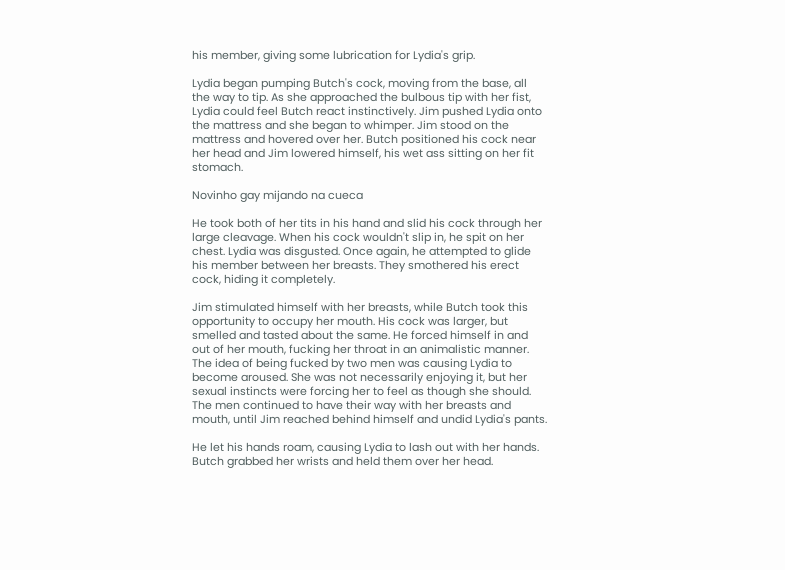his member, giving some lubrication for Lydia's grip.

Lydia began pumping Butch's cock, moving from the base, all the way to tip. As she approached the bulbous tip with her fist, Lydia could feel Butch react instinctively. Jim pushed Lydia onto the mattress and she began to whimper. Jim stood on the mattress and hovered over her. Butch positioned his cock near her head and Jim lowered himself, his wet ass sitting on her fit stomach.

Novinho gay mijando na cueca

He took both of her tits in his hand and slid his cock through her large cleavage. When his cock wouldn't slip in, he spit on her chest. Lydia was disgusted. Once again, he attempted to glide his member between her breasts. They smothered his erect cock, hiding it completely.

Jim stimulated himself with her breasts, while Butch took this opportunity to occupy her mouth. His cock was larger, but smelled and tasted about the same. He forced himself in and out of her mouth, fucking her throat in an animalistic manner. The idea of being fucked by two men was causing Lydia to become aroused. She was not necessarily enjoying it, but her sexual instincts were forcing her to feel as though she should. The men continued to have their way with her breasts and mouth, until Jim reached behind himself and undid Lydia's pants.

He let his hands roam, causing Lydia to lash out with her hands. Butch grabbed her wrists and held them over her head.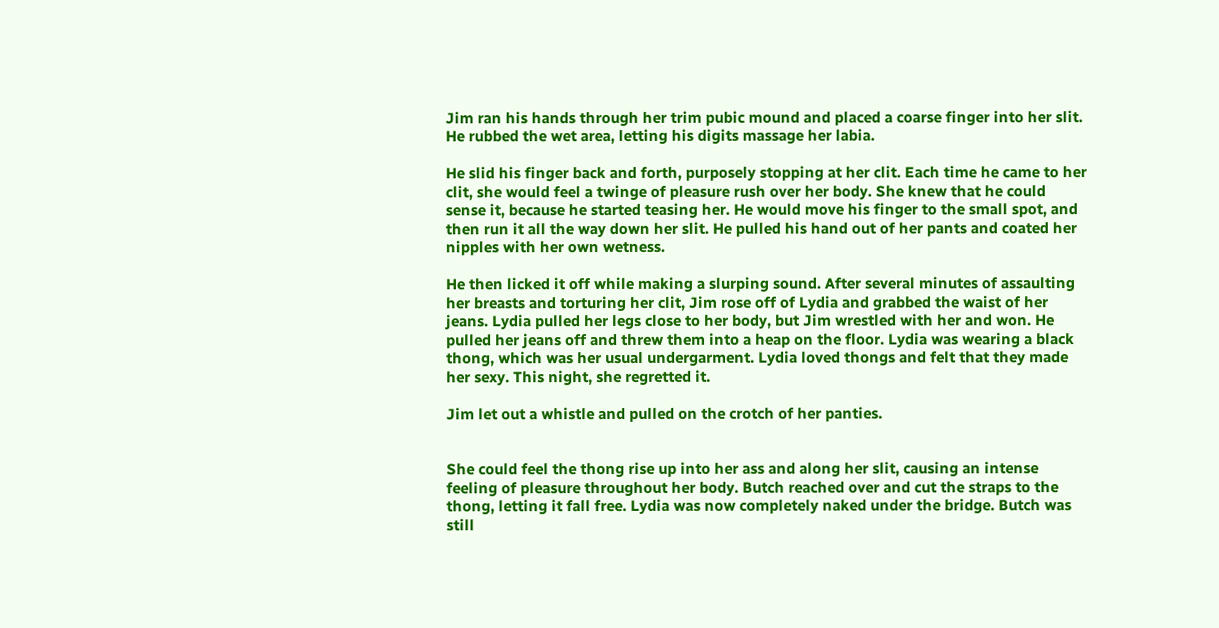Jim ran his hands through her trim pubic mound and placed a coarse finger into her slit. He rubbed the wet area, letting his digits massage her labia.

He slid his finger back and forth, purposely stopping at her clit. Each time he came to her clit, she would feel a twinge of pleasure rush over her body. She knew that he could sense it, because he started teasing her. He would move his finger to the small spot, and then run it all the way down her slit. He pulled his hand out of her pants and coated her nipples with her own wetness.

He then licked it off while making a slurping sound. After several minutes of assaulting her breasts and torturing her clit, Jim rose off of Lydia and grabbed the waist of her jeans. Lydia pulled her legs close to her body, but Jim wrestled with her and won. He pulled her jeans off and threw them into a heap on the floor. Lydia was wearing a black thong, which was her usual undergarment. Lydia loved thongs and felt that they made her sexy. This night, she regretted it.

Jim let out a whistle and pulled on the crotch of her panties.


She could feel the thong rise up into her ass and along her slit, causing an intense feeling of pleasure throughout her body. Butch reached over and cut the straps to the thong, letting it fall free. Lydia was now completely naked under the bridge. Butch was still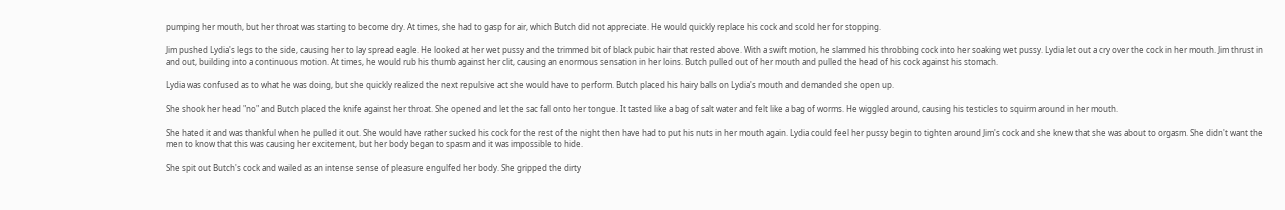pumping her mouth, but her throat was starting to become dry. At times, she had to gasp for air, which Butch did not appreciate. He would quickly replace his cock and scold her for stopping.

Jim pushed Lydia's legs to the side, causing her to lay spread eagle. He looked at her wet pussy and the trimmed bit of black pubic hair that rested above. With a swift motion, he slammed his throbbing cock into her soaking wet pussy. Lydia let out a cry over the cock in her mouth. Jim thrust in and out, building into a continuous motion. At times, he would rub his thumb against her clit, causing an enormous sensation in her loins. Butch pulled out of her mouth and pulled the head of his cock against his stomach.

Lydia was confused as to what he was doing, but she quickly realized the next repulsive act she would have to perform. Butch placed his hairy balls on Lydia's mouth and demanded she open up.

She shook her head "no" and Butch placed the knife against her throat. She opened and let the sac fall onto her tongue. It tasted like a bag of salt water and felt like a bag of worms. He wiggled around, causing his testicles to squirm around in her mouth.

She hated it and was thankful when he pulled it out. She would have rather sucked his cock for the rest of the night then have had to put his nuts in her mouth again. Lydia could feel her pussy begin to tighten around Jim's cock and she knew that she was about to orgasm. She didn't want the men to know that this was causing her excitement, but her body began to spasm and it was impossible to hide.

She spit out Butch's cock and wailed as an intense sense of pleasure engulfed her body. She gripped the dirty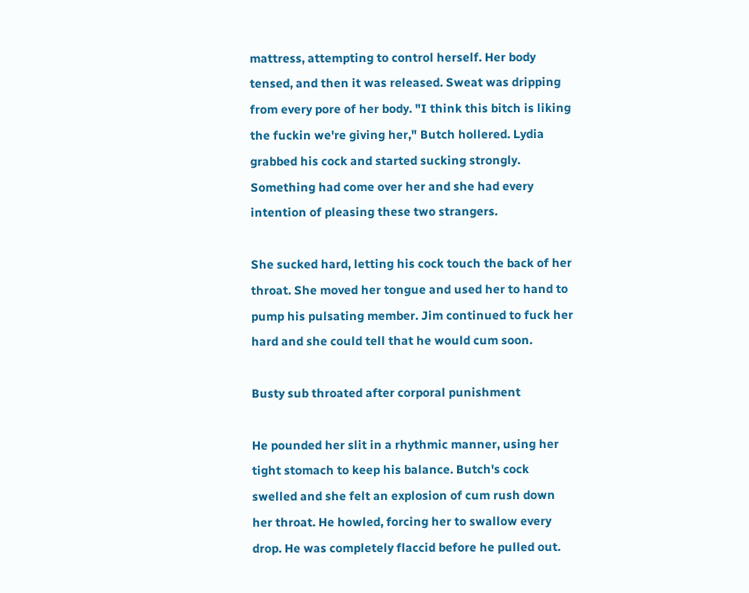mattress, attempting to control herself. Her body tensed, and then it was released. Sweat was dripping from every pore of her body. "I think this bitch is liking the fuckin we're giving her," Butch hollered. Lydia grabbed his cock and started sucking strongly. Something had come over her and she had every intention of pleasing these two strangers.

She sucked hard, letting his cock touch the back of her throat. She moved her tongue and used her to hand to pump his pulsating member. Jim continued to fuck her hard and she could tell that he would cum soon.

Busty sub throated after corporal punishment

He pounded her slit in a rhythmic manner, using her tight stomach to keep his balance. Butch's cock swelled and she felt an explosion of cum rush down her throat. He howled, forcing her to swallow every drop. He was completely flaccid before he pulled out.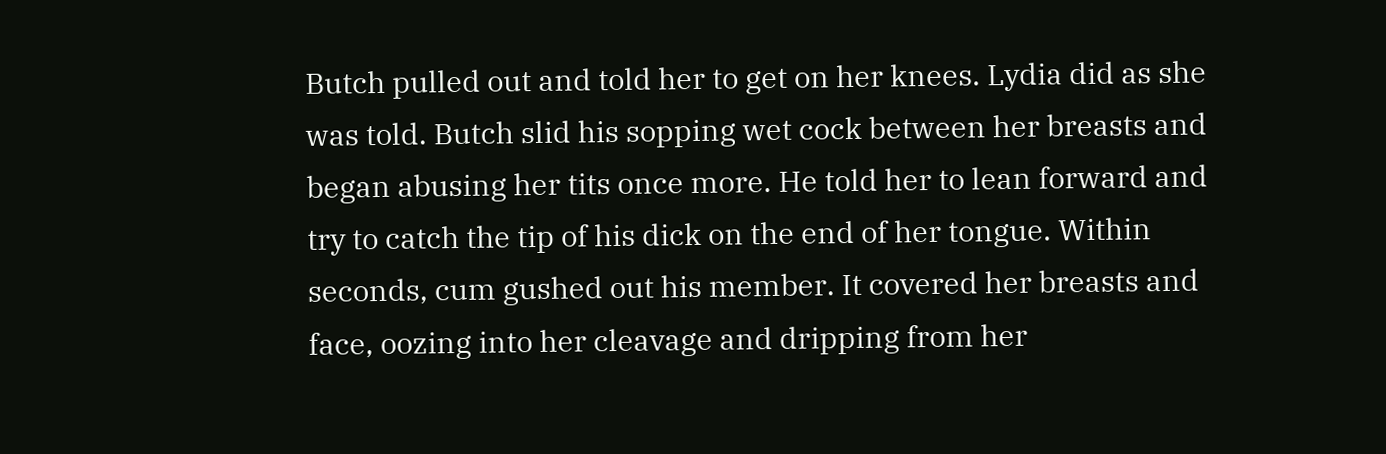Butch pulled out and told her to get on her knees. Lydia did as she was told. Butch slid his sopping wet cock between her breasts and began abusing her tits once more. He told her to lean forward and try to catch the tip of his dick on the end of her tongue. Within seconds, cum gushed out his member. It covered her breasts and face, oozing into her cleavage and dripping from her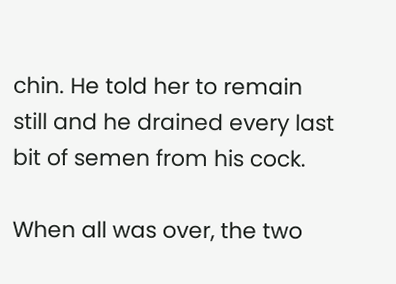chin. He told her to remain still and he drained every last bit of semen from his cock.

When all was over, the two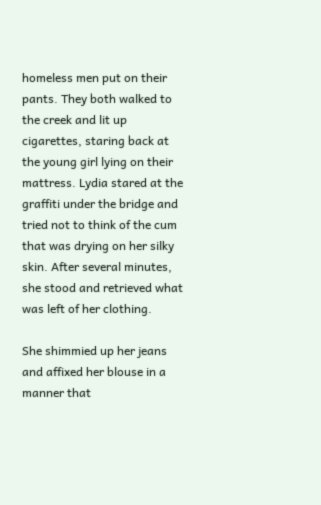homeless men put on their pants. They both walked to the creek and lit up cigarettes, staring back at the young girl lying on their mattress. Lydia stared at the graffiti under the bridge and tried not to think of the cum that was drying on her silky skin. After several minutes, she stood and retrieved what was left of her clothing.

She shimmied up her jeans and affixed her blouse in a manner that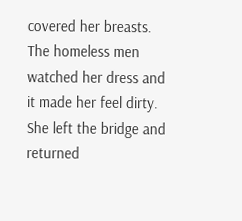covered her breasts. The homeless men watched her dress and it made her feel dirty. She left the bridge and returned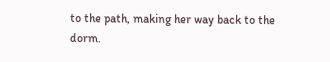to the path, making her way back to the dorm.